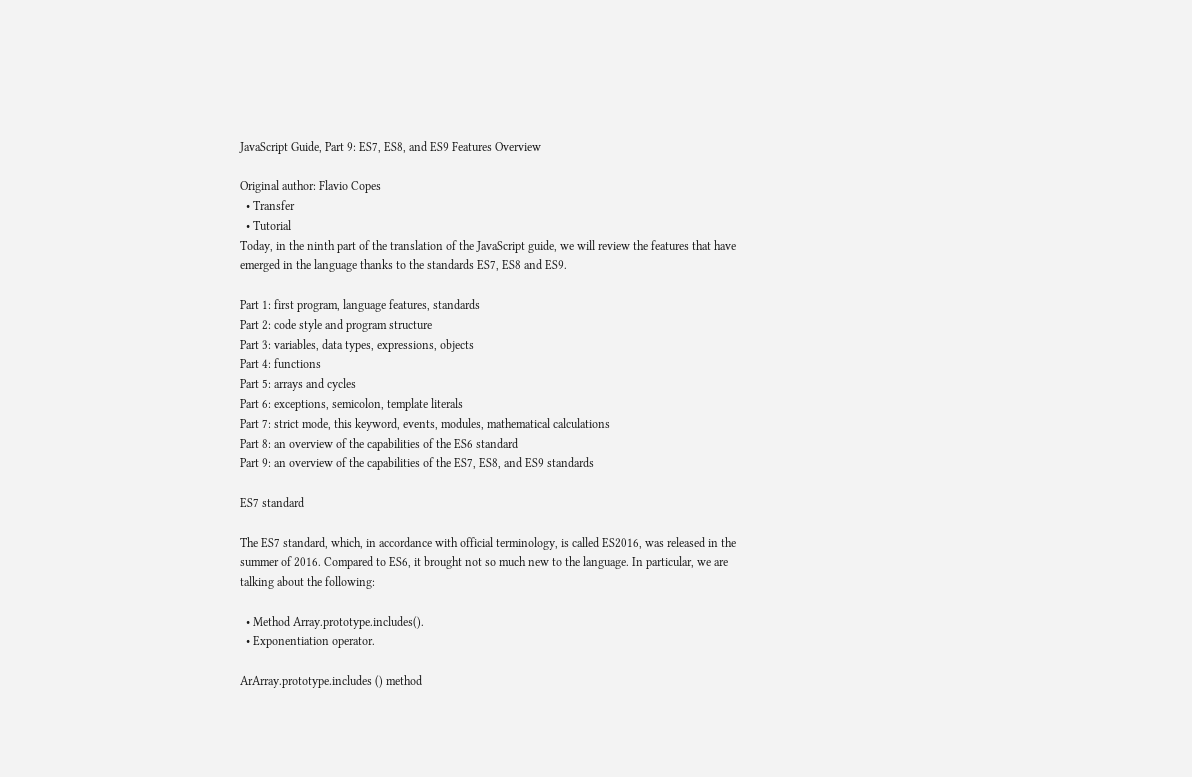JavaScript Guide, Part 9: ES7, ES8, and ES9 Features Overview

Original author: Flavio Copes
  • Transfer
  • Tutorial
Today, in the ninth part of the translation of the JavaScript guide, we will review the features that have emerged in the language thanks to the standards ES7, ES8 and ES9.

Part 1: first program, language features, standards
Part 2: code style and program structure
Part 3: variables, data types, expressions, objects
Part 4: functions
Part 5: arrays and cycles
Part 6: exceptions, semicolon, template literals
Part 7: strict mode, this keyword, events, modules, mathematical calculations
Part 8: an overview of the capabilities of the ES6 standard
Part 9: an overview of the capabilities of the ES7, ES8, and ES9 standards

ES7 standard

The ES7 standard, which, in accordance with official terminology, is called ES2016, was released in the summer of 2016. Compared to ES6, it brought not so much new to the language. In particular, we are talking about the following:

  • Method Array.prototype.includes().
  • Exponentiation operator.

ArArray.prototype.includes () method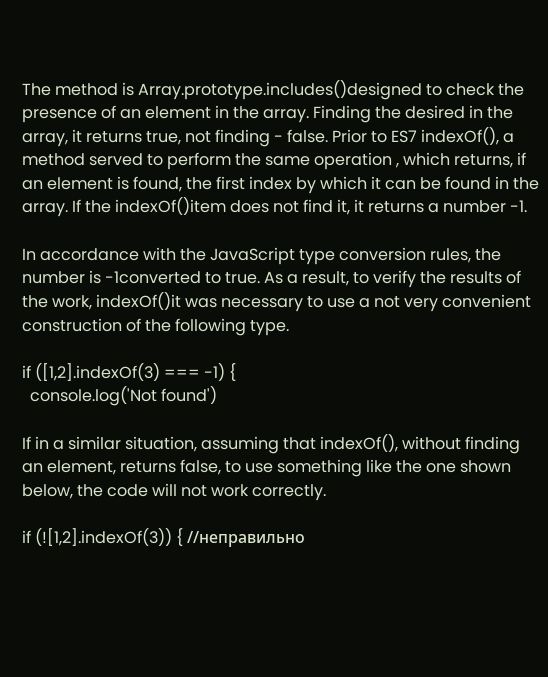The method is Array.prototype.includes()designed to check the presence of an element in the array. Finding the desired in the array, it returns true, not finding - false. Prior to ES7 indexOf(), a method served to perform the same operation , which returns, if an element is found, the first index by which it can be found in the array. If the indexOf()item does not find it, it returns a number -1.

In accordance with the JavaScript type conversion rules, the number is -1converted to true. As a result, to verify the results of the work, indexOf()it was necessary to use a not very convenient construction of the following type.

if ([1,2].indexOf(3) === -1) {
  console.log('Not found')

If in a similar situation, assuming that indexOf(), without finding an element, returns false, to use something like the one shown below, the code will not work correctly.

if (![1,2].indexOf(3)) { //неправильно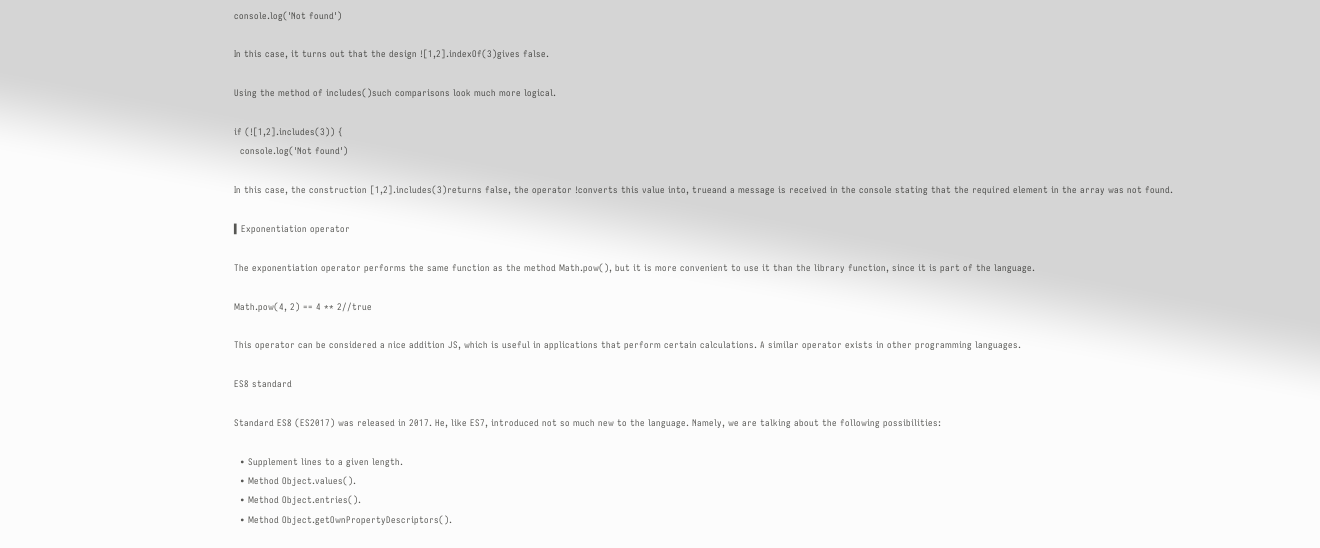console.log('Not found')

In this case, it turns out that the design ![1,2].indexOf(3)gives false.

Using the method of includes()such comparisons look much more logical.

if (![1,2].includes(3)) {
  console.log('Not found')

In this case, the construction [1,2].includes(3)returns false, the operator !converts this value into, trueand a message is received in the console stating that the required element in the array was not found.

▍Exponentiation operator

The exponentiation operator performs the same function as the method Math.pow(), but it is more convenient to use it than the library function, since it is part of the language.

Math.pow(4, 2) == 4 ** 2//true

This operator can be considered a nice addition JS, which is useful in applications that perform certain calculations. A similar operator exists in other programming languages.

ES8 standard

Standard ES8 (ES2017) was released in 2017. He, like ES7, introduced not so much new to the language. Namely, we are talking about the following possibilities:

  • Supplement lines to a given length.
  • Method Object.values().
  • Method Object.entries().
  • Method Object.getOwnPropertyDescriptors().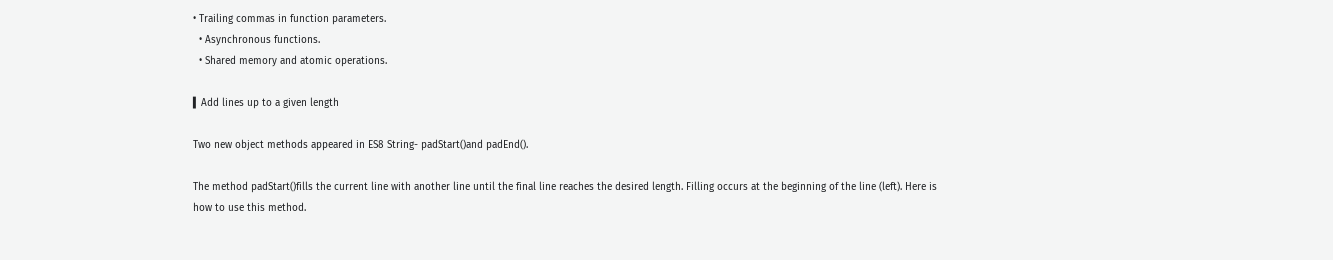• Trailing commas in function parameters.
  • Asynchronous functions.
  • Shared memory and atomic operations.

▍Add lines up to a given length

Two new object methods appeared in ES8 String- padStart()and padEnd().

The method padStart()fills the current line with another line until the final line reaches the desired length. Filling occurs at the beginning of the line (left). Here is how to use this method.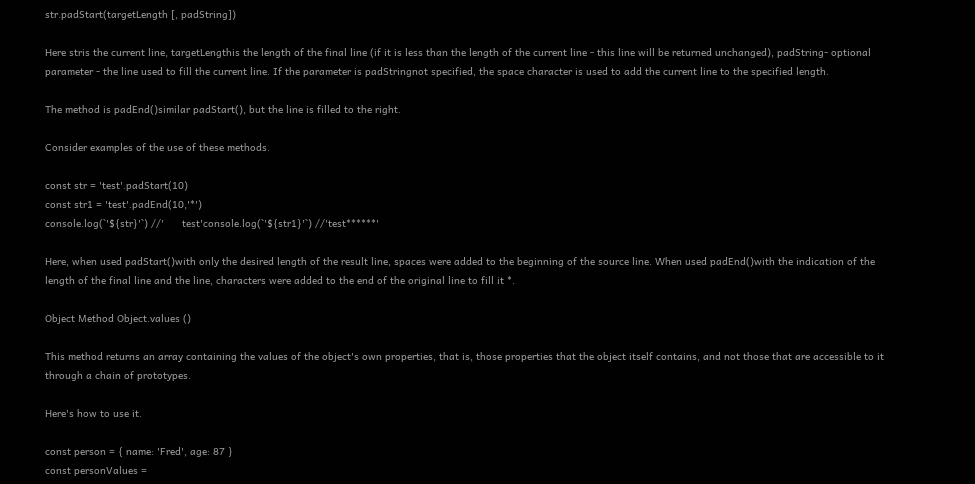str.padStart(targetLength [, padString])

Here stris the current line, targetLengthis the length of the final line (if it is less than the length of the current line - this line will be returned unchanged), padString- optional parameter - the line used to fill the current line. If the parameter is padStringnot specified, the space character is used to add the current line to the specified length.

The method is padEnd()similar padStart(), but the line is filled to the right.

Consider examples of the use of these methods.

const str = 'test'.padStart(10)
const str1 = 'test'.padEnd(10,'*')
console.log(`'${str}'`) //'      test'console.log(`'${str1}'`) //'test******'

Here, when used padStart()with only the desired length of the result line, spaces were added to the beginning of the source line. When used padEnd()with the indication of the length of the final line and the line, characters were added to the end of the original line to fill it *.

Object Method Object.values ()

This method returns an array containing the values of the object's own properties, that is, those properties that the object itself contains, and not those that are accessible to it through a chain of prototypes.

Here's how to use it.

const person = { name: 'Fred', age: 87 }
const personValues =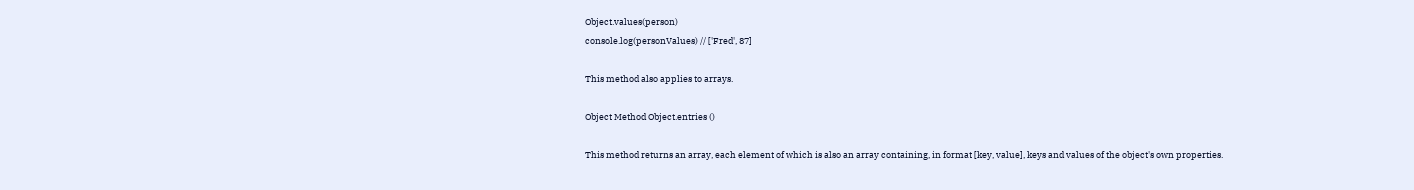Object.values(person)
console.log(personValues) // ['Fred', 87]

This method also applies to arrays.

Object Method Object.entries ()

This method returns an array, each element of which is also an array containing, in format [key, value], keys and values of the object's own properties.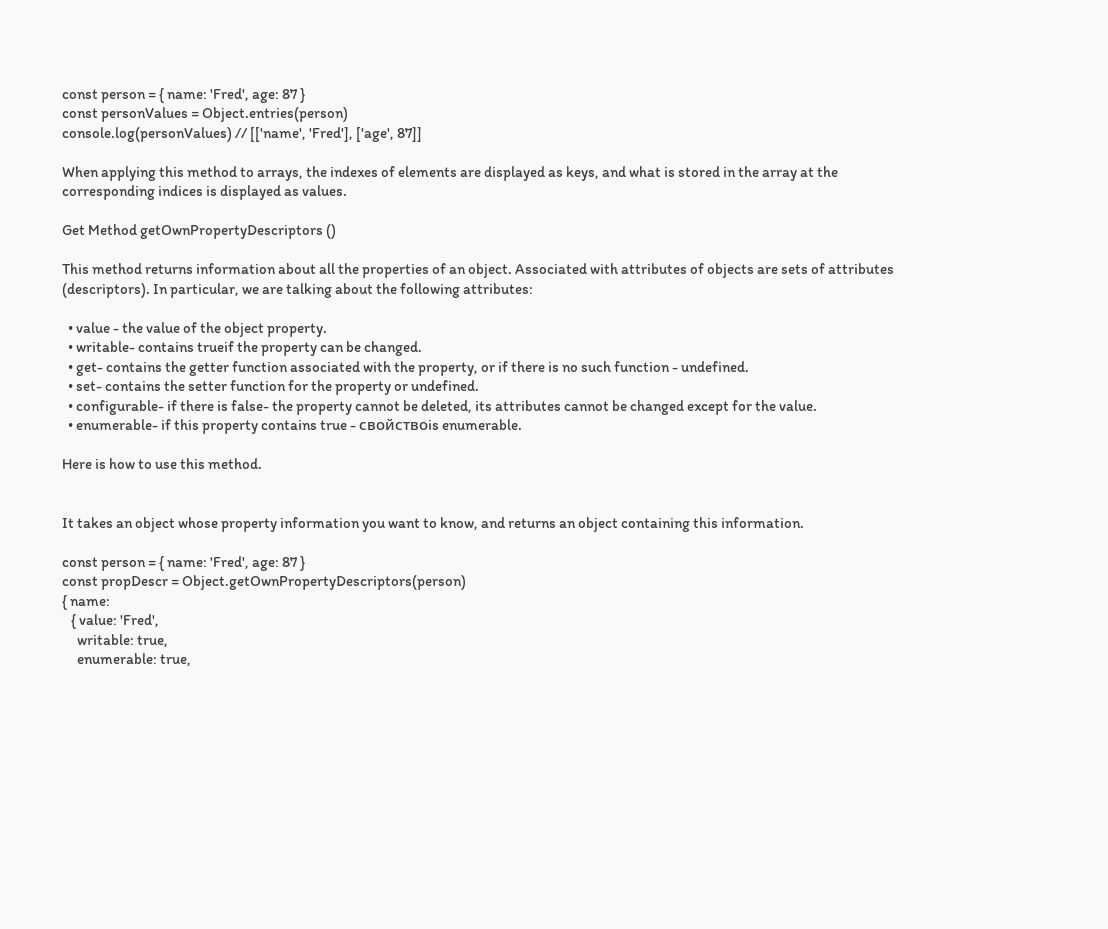const person = { name: 'Fred', age: 87 }
const personValues = Object.entries(person)
console.log(personValues) // [['name', 'Fred'], ['age', 87]]

When applying this method to arrays, the indexes of elements are displayed as keys, and what is stored in the array at the corresponding indices is displayed as values.

Get Method getOwnPropertyDescriptors ()

This method returns information about all the properties of an object. Associated with attributes of objects are sets of attributes (descriptors). In particular, we are talking about the following attributes:

  • value - the value of the object property.
  • writable- contains trueif the property can be changed.
  • get- contains the getter function associated with the property, or if there is no such function - undefined.
  • set- contains the setter function for the property or undefined.
  • configurable- if there is false- the property cannot be deleted, its attributes cannot be changed except for the value.
  • enumerable- if this property contains true - свойствоis enumerable.

Here is how to use this method.


It takes an object whose property information you want to know, and returns an object containing this information.

const person = { name: 'Fred', age: 87 }
const propDescr = Object.getOwnPropertyDescriptors(person)
{ name:
   { value: 'Fred',
     writable: true,
     enumerable: true,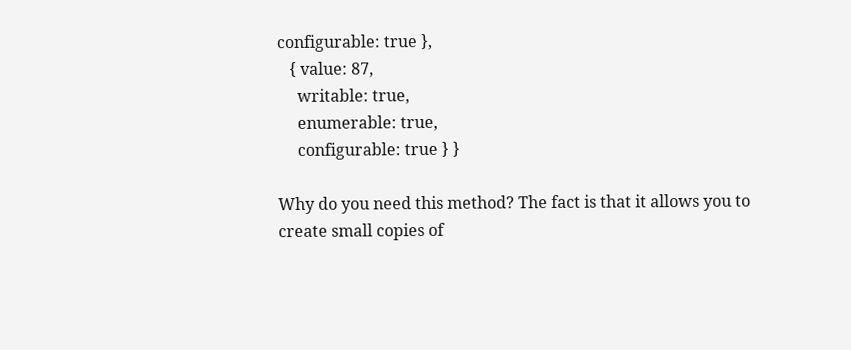configurable: true },
   { value: 87,
     writable: true,
     enumerable: true,
     configurable: true } }

Why do you need this method? The fact is that it allows you to create small copies of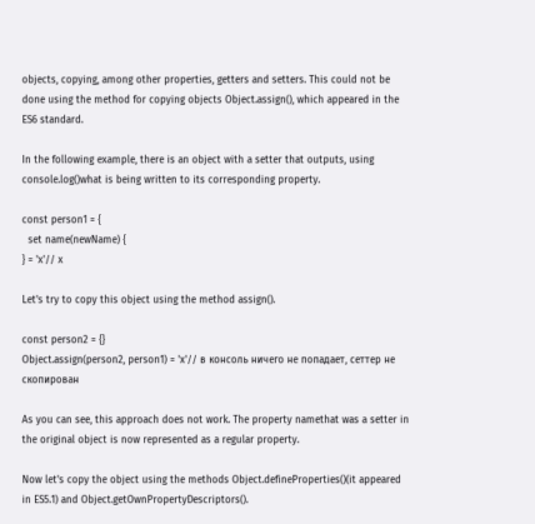objects, copying, among other properties, getters and setters. This could not be done using the method for copying objects Object.assign(), which appeared in the ES6 standard.

In the following example, there is an object with a setter that outputs, using console.log()what is being written to its corresponding property.

const person1 = {
  set name(newName) {
} = 'x'// x

Let's try to copy this object using the method assign().

const person2 = {}
Object.assign(person2, person1) = 'x'// в консоль ничего не попадает, сеттер не скопирован

As you can see, this approach does not work. The property namethat was a setter in the original object is now represented as a regular property.

Now let's copy the object using the methods Object.defineProperties()(it appeared in ES5.1) and Object.getOwnPropertyDescriptors().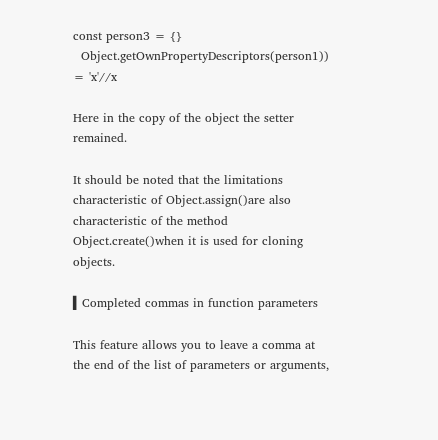const person3 = {}
  Object.getOwnPropertyDescriptors(person1)) = 'x'//x

Here in the copy of the object the setter remained.

It should be noted that the limitations characteristic of Object.assign()are also characteristic of the method Object.create()when it is used for cloning objects.

▍Completed commas in function parameters

This feature allows you to leave a comma at the end of the list of parameters or arguments,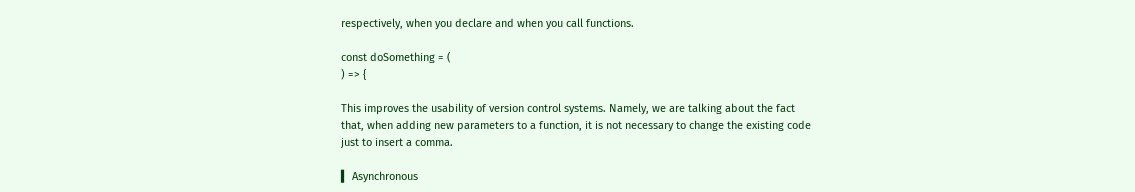respectively, when you declare and when you call functions.

const doSomething = (
) => {

This improves the usability of version control systems. Namely, we are talking about the fact that, when adding new parameters to a function, it is not necessary to change the existing code just to insert a comma.

▍ Asynchronous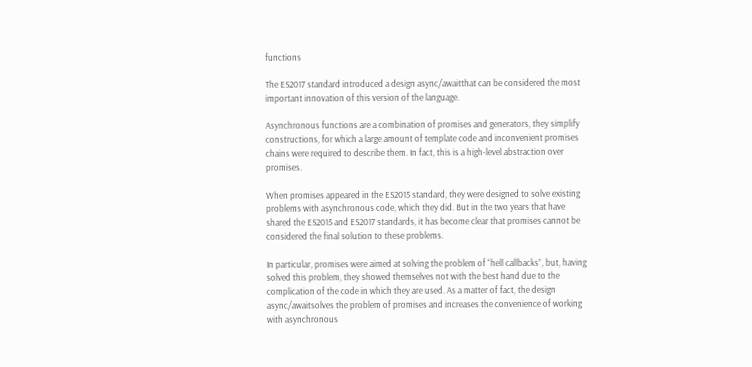functions

The ES2017 standard introduced a design async/awaitthat can be considered the most important innovation of this version of the language.

Asynchronous functions are a combination of promises and generators, they simplify constructions, for which a large amount of template code and inconvenient promises chains were required to describe them. In fact, this is a high-level abstraction over promises.

When promises appeared in the ES2015 standard, they were designed to solve existing problems with asynchronous code, which they did. But in the two years that have shared the ES2015 and ES2017 standards, it has become clear that promises cannot be considered the final solution to these problems.

In particular, promises were aimed at solving the problem of “hell callbacks”, but, having solved this problem, they showed themselves not with the best hand due to the complication of the code in which they are used. As a matter of fact, the design async/awaitsolves the problem of promises and increases the convenience of working with asynchronous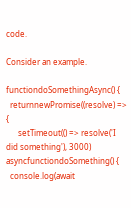code.

Consider an example.

functiondoSomethingAsync() {
  returnnewPromise((resolve) => {
      setTimeout(() => resolve('I did something'), 3000)
asyncfunctiondoSomething() {
  console.log(await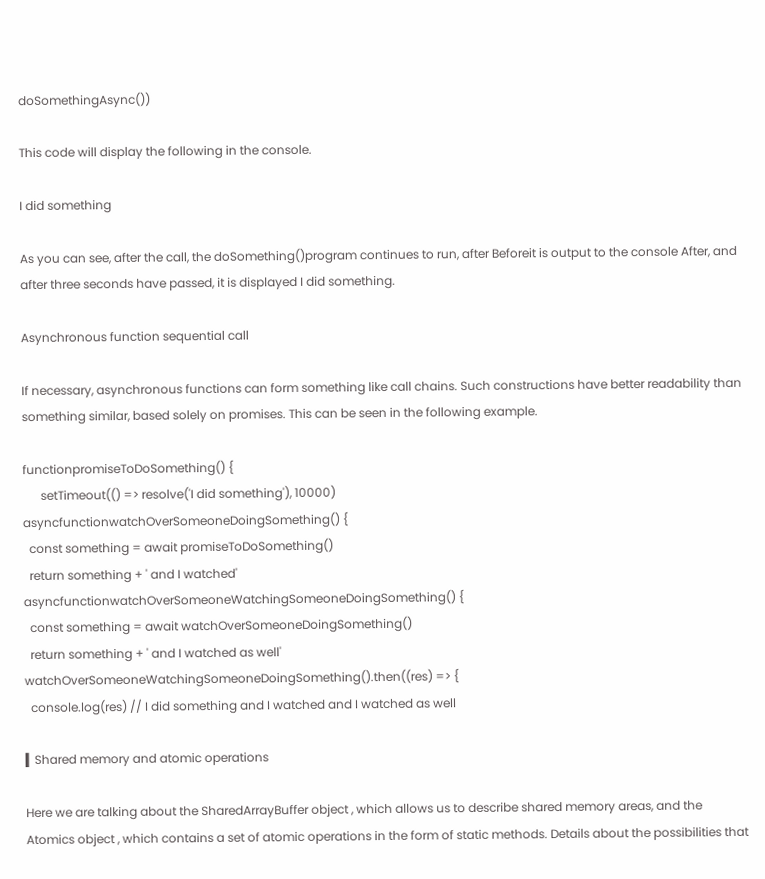doSomethingAsync())

This code will display the following in the console.

I did something

As you can see, after the call, the doSomething()program continues to run, after Beforeit is output to the console After, and after three seconds have passed, it is displayed I did something.

Asynchronous function sequential call

If necessary, asynchronous functions can form something like call chains. Such constructions have better readability than something similar, based solely on promises. This can be seen in the following example.

functionpromiseToDoSomething() {
      setTimeout(() => resolve('I did something'), 10000)
asyncfunctionwatchOverSomeoneDoingSomething() {
  const something = await promiseToDoSomething()
  return something + ' and I watched'
asyncfunctionwatchOverSomeoneWatchingSomeoneDoingSomething() {
  const something = await watchOverSomeoneDoingSomething()
  return something + ' and I watched as well'
watchOverSomeoneWatchingSomeoneDoingSomething().then((res) => {
  console.log(res) // I did something and I watched and I watched as well

▍Shared memory and atomic operations

Here we are talking about the SharedArrayBuffer object , which allows us to describe shared memory areas, and the Atomics object , which contains a set of atomic operations in the form of static methods. Details about the possibilities that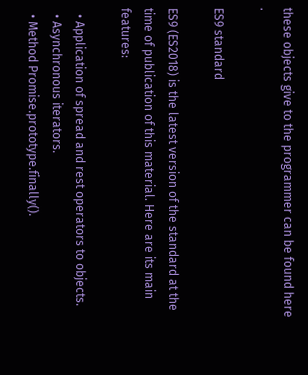these objects give to the programmer can be found here .

ES9 standard

ES9 (ES2018) is the latest version of the standard at the time of publication of this material. Here are its main features:

  • Application of spread and rest operators to objects.
  • Asynchronous iterators.
  • Method Promise.prototype.finally().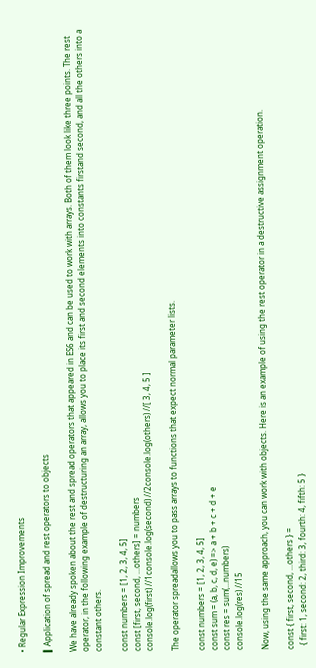• Regular Expression Improvements

▍Application of spread and rest operators to objects

We have already spoken about the rest and spread operators that appeared in ES6 and can be used to work with arrays. Both of them look like three points. The rest operator, in the following example of destructuring an array, allows you to place its first and second elements into constants firstand second, and all the others into a constant others.

const numbers = [1, 2, 3, 4, 5]
const [first, second, ...others] = numbers
console.log(first) //1console.log(second) //2console.log(others) //[ 3, 4, 5 ]

The operator spreadallows you to pass arrays to functions that expect normal parameter lists.

const numbers = [1, 2, 3, 4, 5]
const sum = (a, b, c, d, e) => a + b + c + d + e
const res = sum(...numbers)
console.log(res) //15

Now, using the same approach, you can work with objects. Here is an example of using the rest operator in a destructive assignment operation.

const { first, second, ...others } =
  { first: 1, second: 2, third: 3, fourth: 4, fifth: 5 }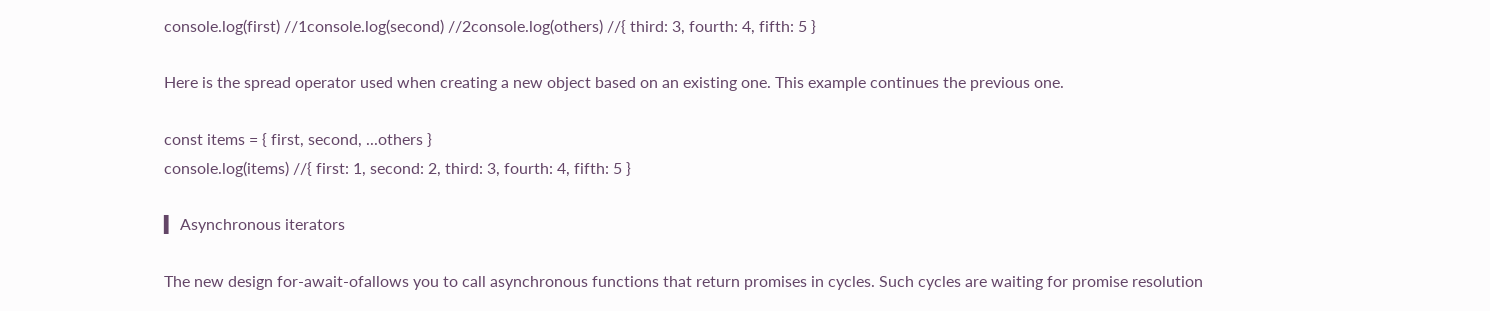console.log(first) //1console.log(second) //2console.log(others) //{ third: 3, fourth: 4, fifth: 5 }

Here is the spread operator used when creating a new object based on an existing one. This example continues the previous one.

const items = { first, second, ...others }
console.log(items) //{ first: 1, second: 2, third: 3, fourth: 4, fifth: 5 }

▍ Asynchronous iterators

The new design for-await-ofallows you to call asynchronous functions that return promises in cycles. Such cycles are waiting for promise resolution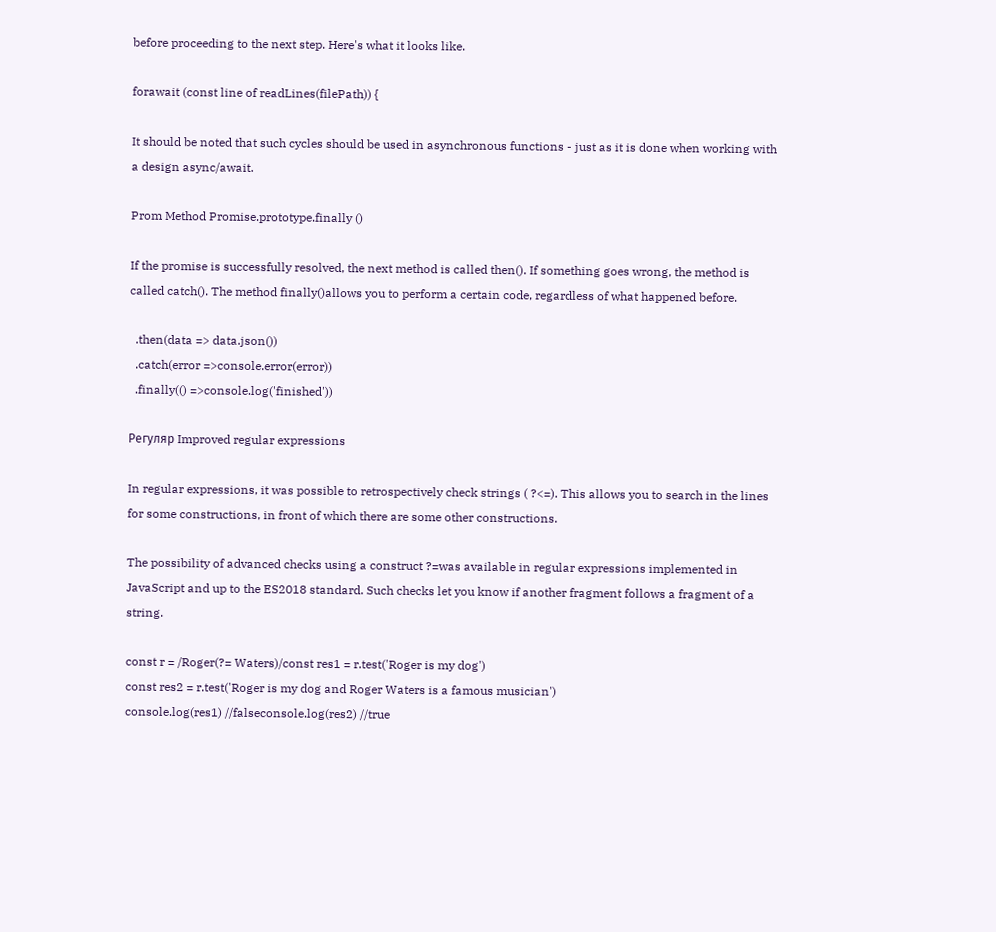before proceeding to the next step. Here's what it looks like.

forawait (const line of readLines(filePath)) {

It should be noted that such cycles should be used in asynchronous functions - just as it is done when working with a design async/await.

Prom Method Promise.prototype.finally ()

If the promise is successfully resolved, the next method is called then(). If something goes wrong, the method is called catch(). The method finally()allows you to perform a certain code, regardless of what happened before.

  .then(data => data.json())
  .catch(error =>console.error(error))
  .finally(() =>console.log('finished'))

Регуляр Improved regular expressions

In regular expressions, it was possible to retrospectively check strings ( ?<=). This allows you to search in the lines for some constructions, in front of which there are some other constructions.

The possibility of advanced checks using a construct ?=was available in regular expressions implemented in JavaScript and up to the ES2018 standard. Such checks let you know if another fragment follows a fragment of a string.

const r = /Roger(?= Waters)/const res1 = r.test('Roger is my dog')
const res2 = r.test('Roger is my dog and Roger Waters is a famous musician')
console.log(res1) //falseconsole.log(res2) //true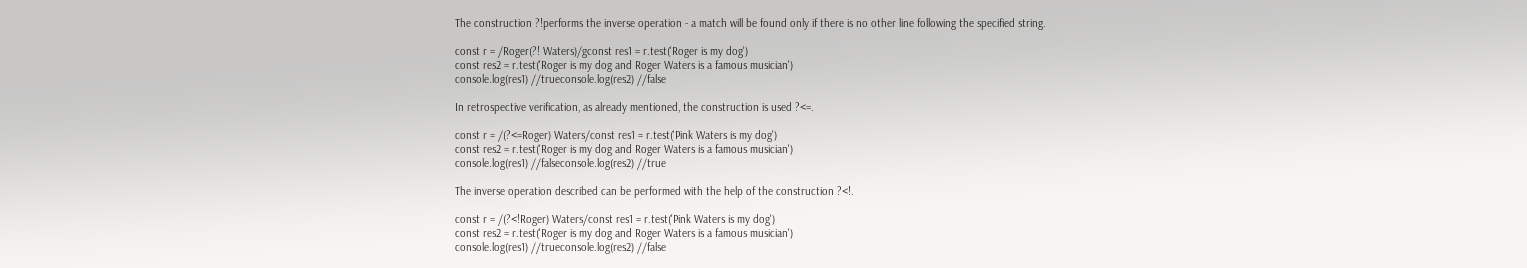The construction ?!performs the inverse operation - a match will be found only if there is no other line following the specified string.

const r = /Roger(?! Waters)/gconst res1 = r.test('Roger is my dog')
const res2 = r.test('Roger is my dog and Roger Waters is a famous musician')
console.log(res1) //trueconsole.log(res2) //false

In retrospective verification, as already mentioned, the construction is used ?<=.

const r = /(?<=Roger) Waters/const res1 = r.test('Pink Waters is my dog')
const res2 = r.test('Roger is my dog and Roger Waters is a famous musician')
console.log(res1) //falseconsole.log(res2) //true

The inverse operation described can be performed with the help of the construction ?<!.

const r = /(?<!Roger) Waters/const res1 = r.test('Pink Waters is my dog')
const res2 = r.test('Roger is my dog and Roger Waters is a famous musician')
console.log(res1) //trueconsole.log(res2) //false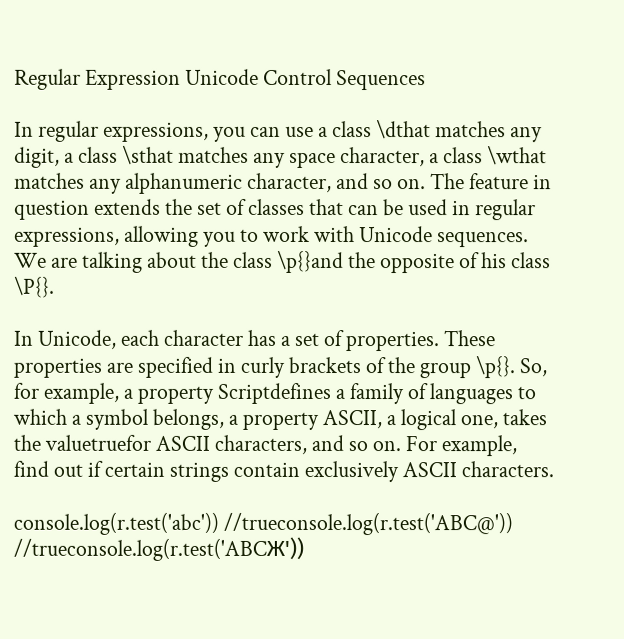Regular Expression Unicode Control Sequences

In regular expressions, you can use a class \dthat matches any digit, a class \sthat matches any space character, a class \wthat matches any alphanumeric character, and so on. The feature in question extends the set of classes that can be used in regular expressions, allowing you to work with Unicode sequences. We are talking about the class \p{}and the opposite of his class \P{}.

In Unicode, each character has a set of properties. These properties are specified in curly brackets of the group \p{}. So, for example, a property Scriptdefines a family of languages to which a symbol belongs, a property ASCII, a logical one, takes the valuetruefor ASCII characters, and so on. For example, find out if certain strings contain exclusively ASCII characters.

console.log(r.test('abc')) //trueconsole.log(r.test('ABC@')) //trueconsole.log(r.test('ABCЖ'))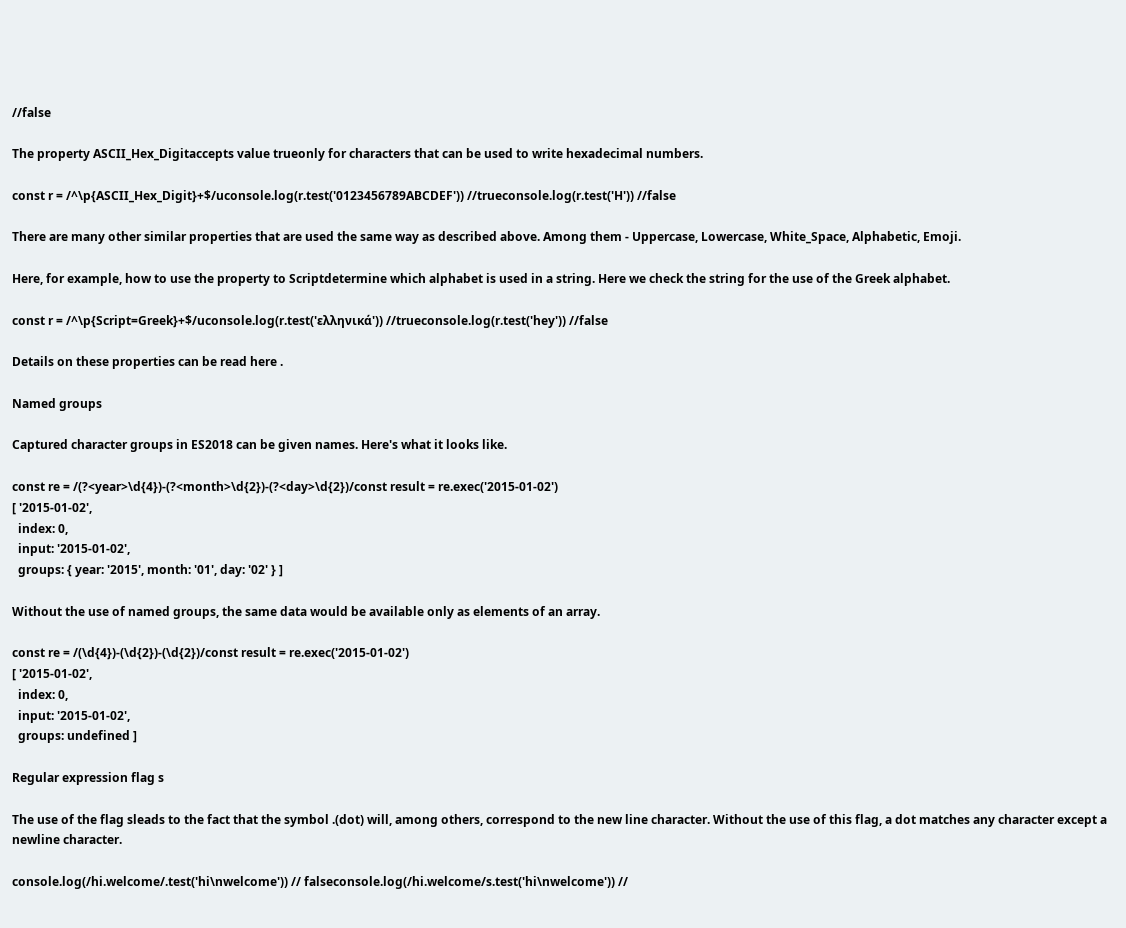//false

The property ASCII_Hex_Digitaccepts value trueonly for characters that can be used to write hexadecimal numbers.

const r = /^\p{ASCII_Hex_Digit}+$/uconsole.log(r.test('0123456789ABCDEF')) //trueconsole.log(r.test('H')) //false

There are many other similar properties that are used the same way as described above. Among them - Uppercase, Lowercase, White_Space, Alphabetic, Emoji.

Here, for example, how to use the property to Scriptdetermine which alphabet is used in a string. Here we check the string for the use of the Greek alphabet.

const r = /^\p{Script=Greek}+$/uconsole.log(r.test('ελληνικά')) //trueconsole.log(r.test('hey')) //false

Details on these properties can be read here .

Named groups

Captured character groups in ES2018 can be given names. Here's what it looks like.

const re = /(?<year>\d{4})-(?<month>\d{2})-(?<day>\d{2})/const result = re.exec('2015-01-02')
[ '2015-01-02',
  index: 0,
  input: '2015-01-02',
  groups: { year: '2015', month: '01', day: '02' } ]

Without the use of named groups, the same data would be available only as elements of an array.

const re = /(\d{4})-(\d{2})-(\d{2})/const result = re.exec('2015-01-02')
[ '2015-01-02',
  index: 0,
  input: '2015-01-02',
  groups: undefined ]

Regular expression flag s

The use of the flag sleads to the fact that the symbol .(dot) will, among others, correspond to the new line character. Without the use of this flag, a dot matches any character except a newline character.

console.log(/hi.welcome/.test('hi\nwelcome')) // falseconsole.log(/hi.welcome/s.test('hi\nwelcome')) //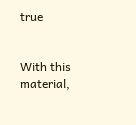true


With this material,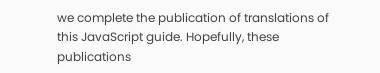we complete the publication of translations of this JavaScript guide. Hopefully, these publications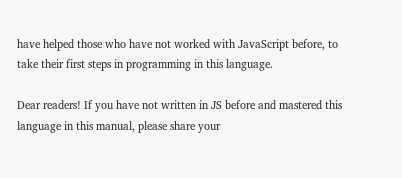have helped those who have not worked with JavaScript before, to take their first steps in programming in this language.

Dear readers! If you have not written in JS before and mastered this language in this manual, please share your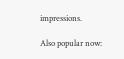impressions.

Also popular now: